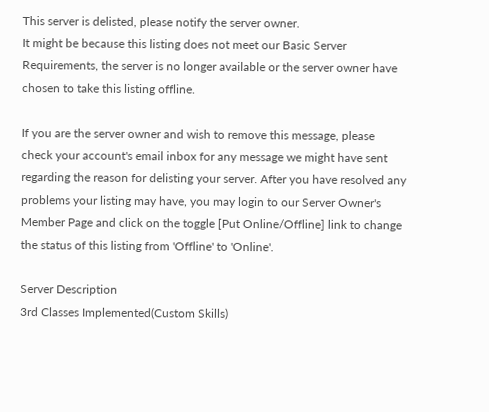This server is delisted, please notify the server owner.
It might be because this listing does not meet our Basic Server Requirements, the server is no longer available or the server owner have chosen to take this listing offline.

If you are the server owner and wish to remove this message, please check your account's email inbox for any message we might have sent regarding the reason for delisting your server. After you have resolved any problems your listing may have, you may login to our Server Owner's Member Page and click on the toggle [Put Online/Offline] link to change the status of this listing from 'Offline' to 'Online'.

Server Description
3rd Classes Implemented(Custom Skills)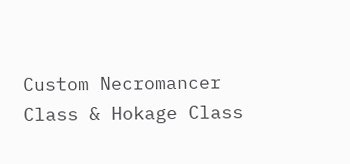Custom Necromancer Class & Hokage Class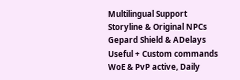Multilingual Support
Storyline & Original NPCs
Gepard Shield & ADelays
Useful + Custom commands
WoE & PvP active, Daily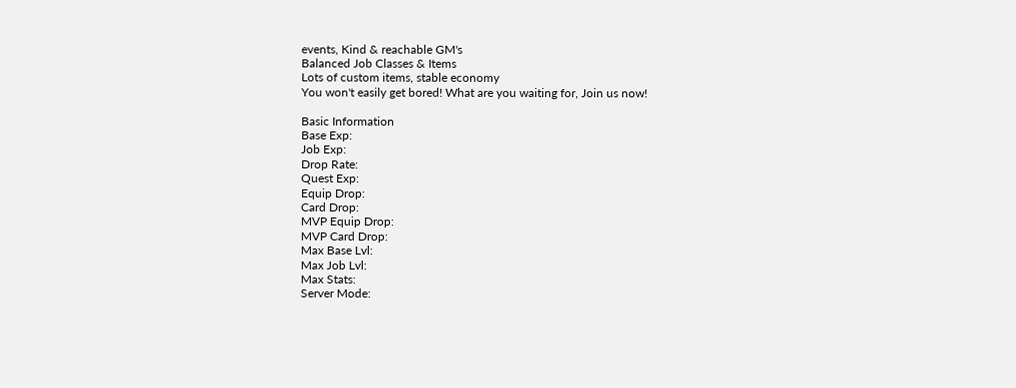events, Kind & reachable GM's
Balanced Job Classes & Items
Lots of custom items, stable economy
You won't easily get bored! What are you waiting for, Join us now!

Basic Information
Base Exp:
Job Exp:
Drop Rate:
Quest Exp:
Equip Drop:
Card Drop:
MVP Equip Drop:
MVP Card Drop:
Max Base Lvl:
Max Job Lvl:
Max Stats:
Server Mode: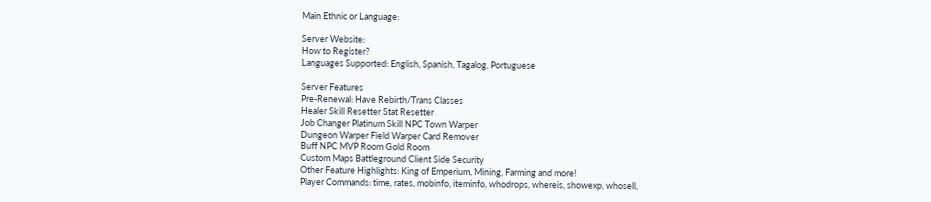Main Ethnic or Language:

Server Website:
How to Register?
Languages Supported: English, Spanish, Tagalog, Portuguese

Server Features
Pre-Renewal: Have Rebirth/Trans Classes
Healer Skill Resetter Stat Resetter
Job Changer Platinum Skill NPC Town Warper
Dungeon Warper Field Warper Card Remover
Buff NPC MVP Room Gold Room
Custom Maps Battleground Client Side Security
Other Feature Highlights: King of Emperium, Mining, Farming and more!
Player Commands: time, rates, mobinfo, iteminfo, whodrops, whereis, showexp, whosell,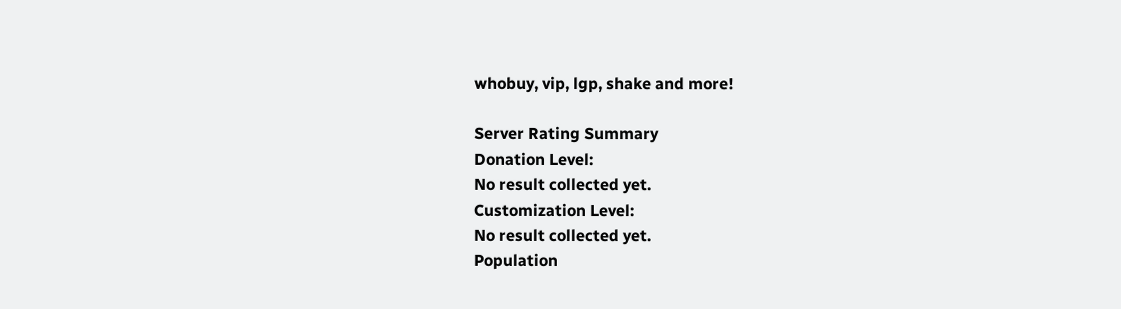whobuy, vip, lgp, shake and more!

Server Rating Summary
Donation Level:
No result collected yet.
Customization Level:
No result collected yet.
Population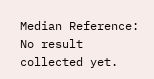Median Reference:
No result collected yet.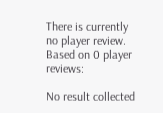There is currently no player review.
Based on 0 player reviews:

No result collected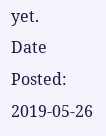yet.
Date Posted: 2019-05-26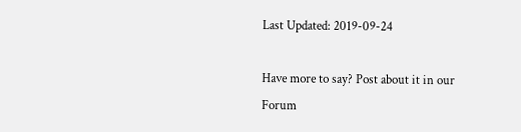Last Updated: 2019-09-24

Have more to say? Post about it in our Forum